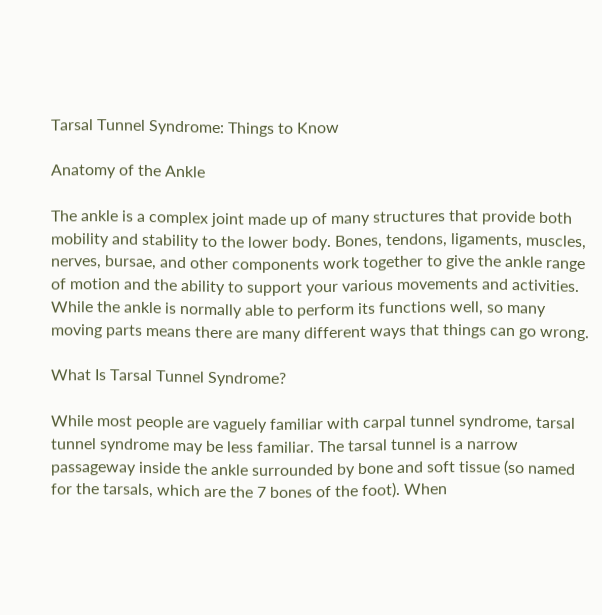Tarsal Tunnel Syndrome: Things to Know

Anatomy of the Ankle

The ankle is a complex joint made up of many structures that provide both mobility and stability to the lower body. Bones, tendons, ligaments, muscles, nerves, bursae, and other components work together to give the ankle range of motion and the ability to support your various movements and activities. While the ankle is normally able to perform its functions well, so many moving parts means there are many different ways that things can go wrong.

What Is Tarsal Tunnel Syndrome?

While most people are vaguely familiar with carpal tunnel syndrome, tarsal tunnel syndrome may be less familiar. The tarsal tunnel is a narrow passageway inside the ankle surrounded by bone and soft tissue (so named for the tarsals, which are the 7 bones of the foot). When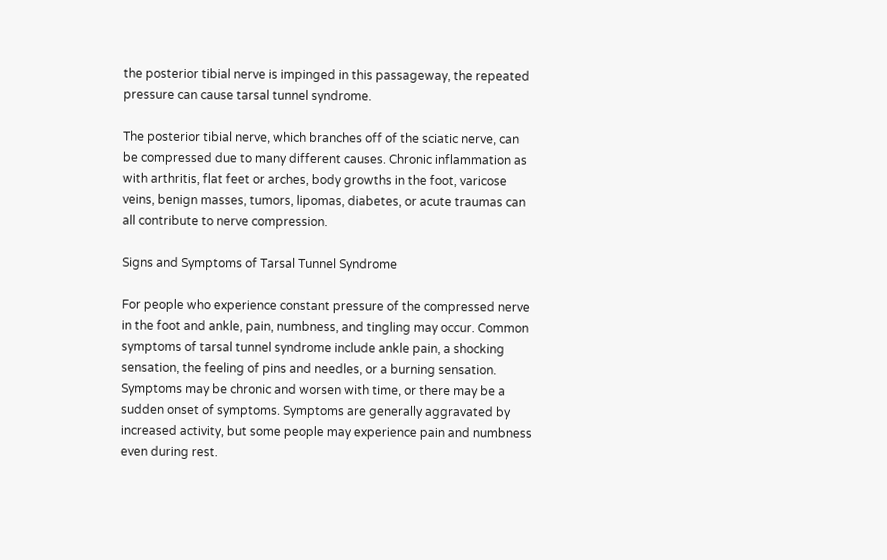the posterior tibial nerve is impinged in this passageway, the repeated pressure can cause tarsal tunnel syndrome.

The posterior tibial nerve, which branches off of the sciatic nerve, can be compressed due to many different causes. Chronic inflammation as with arthritis, flat feet or arches, body growths in the foot, varicose veins, benign masses, tumors, lipomas, diabetes, or acute traumas can all contribute to nerve compression.

Signs and Symptoms of Tarsal Tunnel Syndrome

For people who experience constant pressure of the compressed nerve in the foot and ankle, pain, numbness, and tingling may occur. Common symptoms of tarsal tunnel syndrome include ankle pain, a shocking sensation, the feeling of pins and needles, or a burning sensation. Symptoms may be chronic and worsen with time, or there may be a sudden onset of symptoms. Symptoms are generally aggravated by increased activity, but some people may experience pain and numbness even during rest.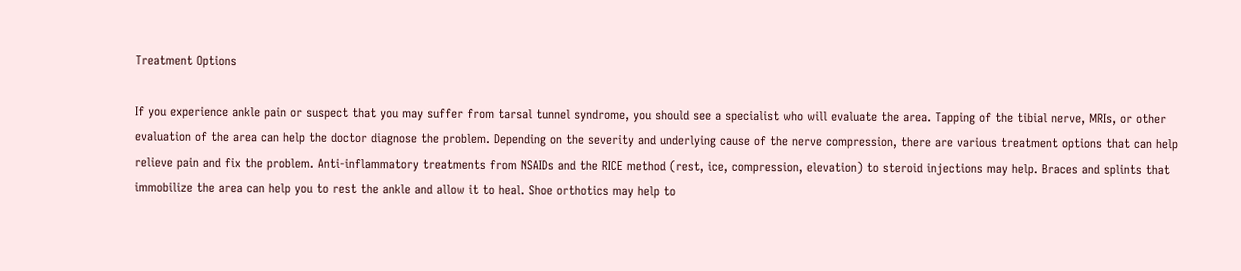Treatment Options

If you experience ankle pain or suspect that you may suffer from tarsal tunnel syndrome, you should see a specialist who will evaluate the area. Tapping of the tibial nerve, MRIs, or other evaluation of the area can help the doctor diagnose the problem. Depending on the severity and underlying cause of the nerve compression, there are various treatment options that can help relieve pain and fix the problem. Anti-inflammatory treatments from NSAIDs and the RICE method (rest, ice, compression, elevation) to steroid injections may help. Braces and splints that immobilize the area can help you to rest the ankle and allow it to heal. Shoe orthotics may help to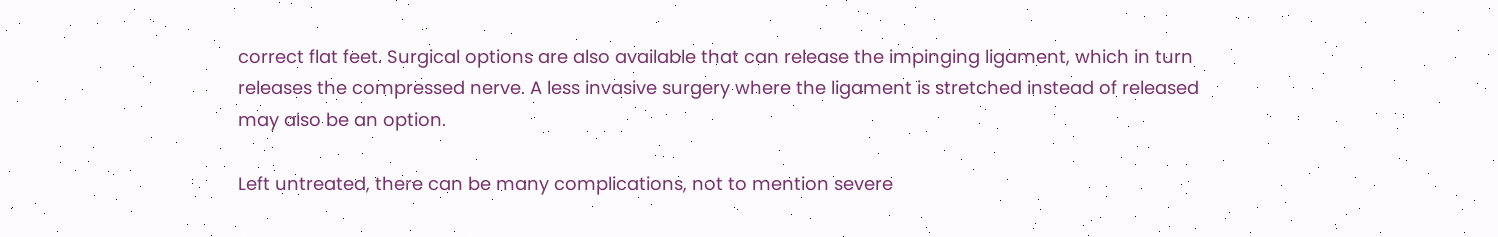correct flat feet. Surgical options are also available that can release the impinging ligament, which in turn releases the compressed nerve. A less invasive surgery where the ligament is stretched instead of released may also be an option.

Left untreated, there can be many complications, not to mention severe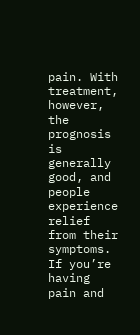pain. With treatment, however, the prognosis is generally good, and people experience relief from their symptoms. If you’re having pain and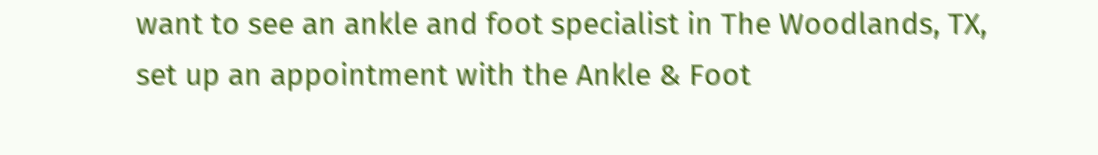want to see an ankle and foot specialist in The Woodlands, TX, set up an appointment with the Ankle & Foot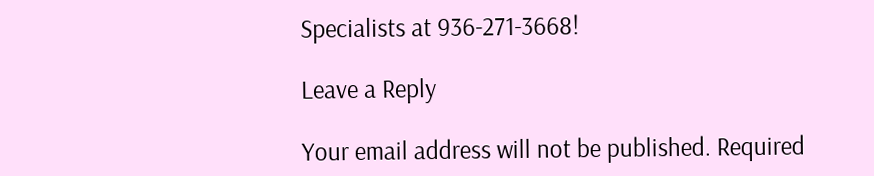Specialists at 936-271-3668!

Leave a Reply

Your email address will not be published. Required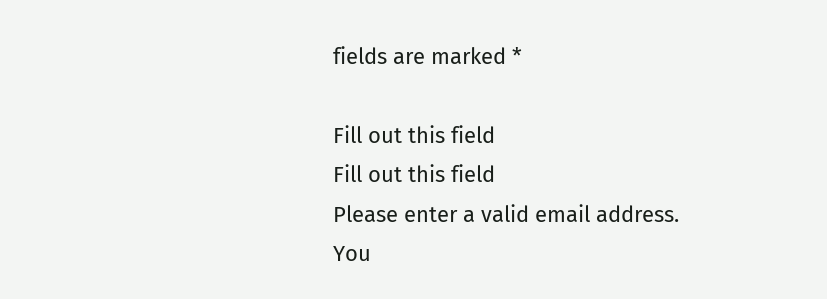fields are marked *

Fill out this field
Fill out this field
Please enter a valid email address.
You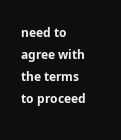need to agree with the terms to proceed